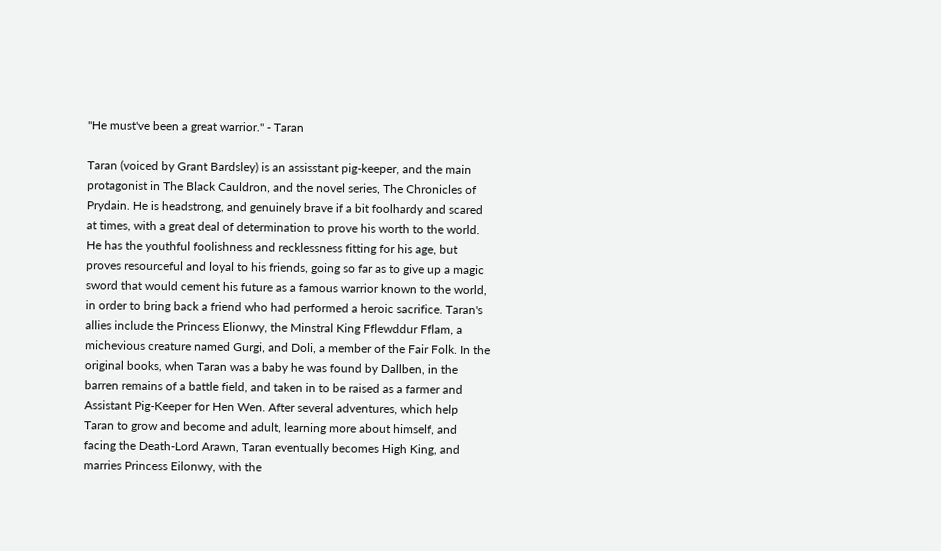"He must've been a great warrior." - Taran

Taran (voiced by Grant Bardsley) is an assisstant pig-keeper, and the main protagonist in The Black Cauldron, and the novel series, The Chronicles of Prydain. He is headstrong, and genuinely brave if a bit foolhardy and scared at times, with a great deal of determination to prove his worth to the world. He has the youthful foolishness and recklessness fitting for his age, but proves resourceful and loyal to his friends, going so far as to give up a magic sword that would cement his future as a famous warrior known to the world, in order to bring back a friend who had performed a heroic sacrifice. Taran's allies include the Princess Elionwy, the Minstral King Fflewddur Fflam, a michevious creature named Gurgi, and Doli, a member of the Fair Folk. In the original books, when Taran was a baby he was found by Dallben, in the barren remains of a battle field, and taken in to be raised as a farmer and Assistant Pig-Keeper for Hen Wen. After several adventures, which help Taran to grow and become and adult, learning more about himself, and facing the Death-Lord Arawn, Taran eventually becomes High King, and marries Princess Eilonwy, with the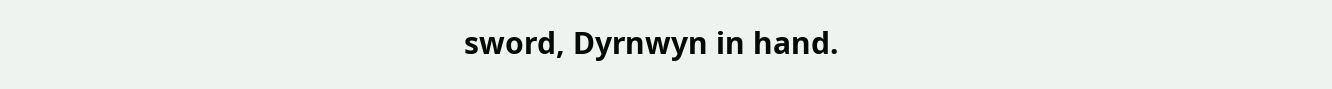sword, Dyrnwyn in hand.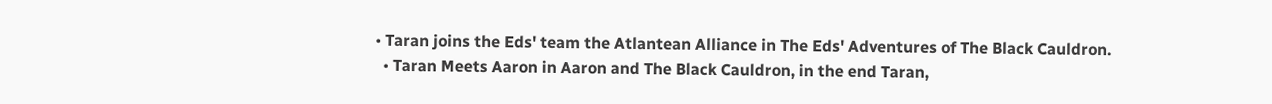• Taran joins the Eds' team the Atlantean Alliance in The Eds' Adventures of The Black Cauldron.
  • Taran Meets Aaron in Aaron and The Black Cauldron, in the end Taran,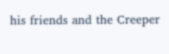his friends and the Creeper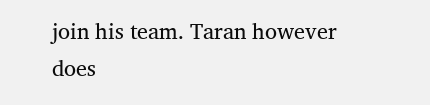join his team. Taran however does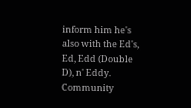inform him he's also with the Ed's, Ed, Edd (Double D), n' Eddy.
Community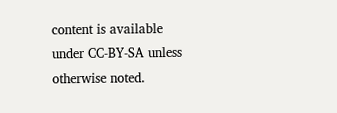content is available under CC-BY-SA unless otherwise noted.